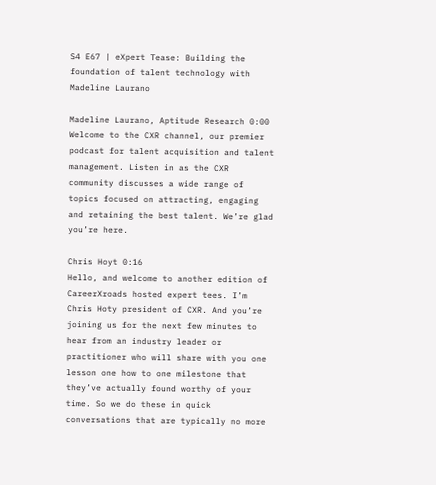S4 E67 | eXpert Tease: Building the foundation of talent technology with Madeline Laurano

Madeline Laurano, Aptitude Research 0:00
Welcome to the CXR channel, our premier podcast for talent acquisition and talent management. Listen in as the CXR community discusses a wide range of topics focused on attracting, engaging and retaining the best talent. We’re glad you’re here.

Chris Hoyt 0:16
Hello, and welcome to another edition of CareerXroads hosted expert tees. I’m Chris Hoty president of CXR. And you’re joining us for the next few minutes to hear from an industry leader or practitioner who will share with you one lesson one how to one milestone that they’ve actually found worthy of your time. So we do these in quick conversations that are typically no more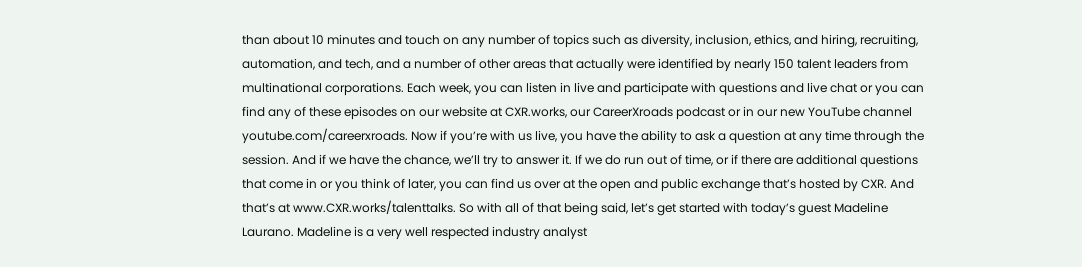than about 10 minutes and touch on any number of topics such as diversity, inclusion, ethics, and hiring, recruiting, automation, and tech, and a number of other areas that actually were identified by nearly 150 talent leaders from multinational corporations. Each week, you can listen in live and participate with questions and live chat or you can find any of these episodes on our website at CXR.works, our CareerXroads podcast or in our new YouTube channel youtube.com/careerxroads. Now if you’re with us live, you have the ability to ask a question at any time through the session. And if we have the chance, we’ll try to answer it. If we do run out of time, or if there are additional questions that come in or you think of later, you can find us over at the open and public exchange that’s hosted by CXR. And that’s at www.CXR.works/talenttalks. So with all of that being said, let’s get started with today’s guest Madeline Laurano. Madeline is a very well respected industry analyst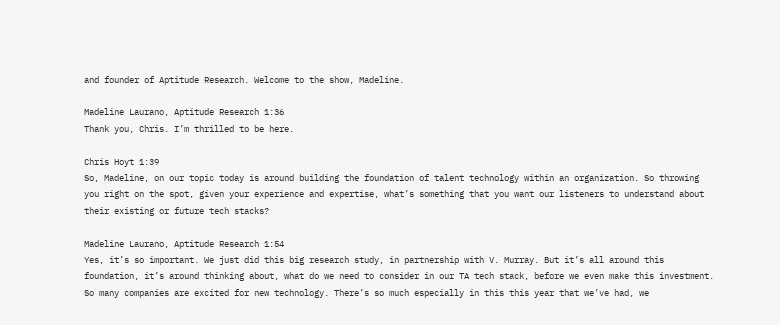and founder of Aptitude Research. Welcome to the show, Madeline.

Madeline Laurano, Aptitude Research 1:36
Thank you, Chris. I’m thrilled to be here.

Chris Hoyt 1:39
So, Madeline, on our topic today is around building the foundation of talent technology within an organization. So throwing you right on the spot, given your experience and expertise, what’s something that you want our listeners to understand about their existing or future tech stacks?

Madeline Laurano, Aptitude Research 1:54
Yes, it’s so important. We just did this big research study, in partnership with V. Murray. But it’s all around this foundation, it’s around thinking about, what do we need to consider in our TA tech stack, before we even make this investment. So many companies are excited for new technology. There’s so much especially in this this year that we’ve had, we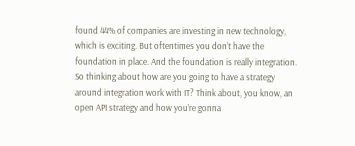found 44% of companies are investing in new technology, which is exciting. But oftentimes you don’t have the foundation in place. And the foundation is really integration. So thinking about how are you going to have a strategy around integration work with IT? Think about, you know, an open API strategy and how you’re gonna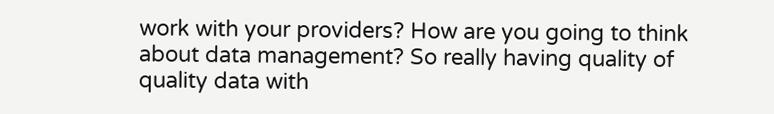work with your providers? How are you going to think about data management? So really having quality of quality data with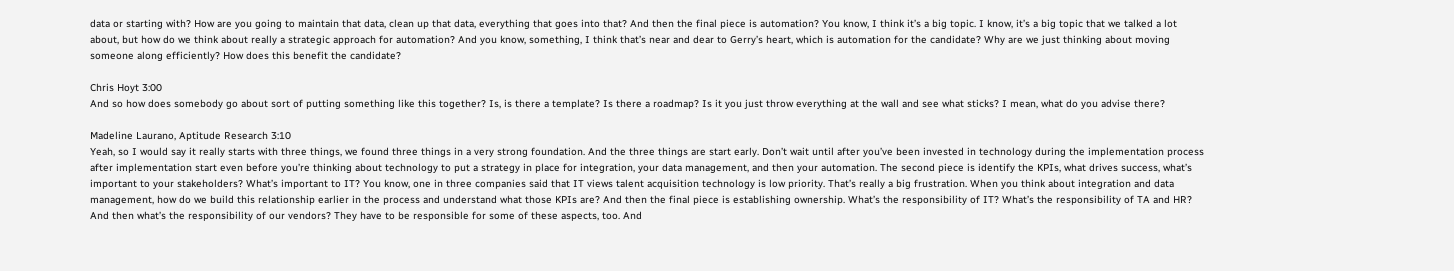data or starting with? How are you going to maintain that data, clean up that data, everything that goes into that? And then the final piece is automation? You know, I think it’s a big topic. I know, it’s a big topic that we talked a lot about, but how do we think about really a strategic approach for automation? And you know, something, I think that’s near and dear to Gerry’s heart, which is automation for the candidate? Why are we just thinking about moving someone along efficiently? How does this benefit the candidate?

Chris Hoyt 3:00
And so how does somebody go about sort of putting something like this together? Is, is there a template? Is there a roadmap? Is it you just throw everything at the wall and see what sticks? I mean, what do you advise there?

Madeline Laurano, Aptitude Research 3:10
Yeah, so I would say it really starts with three things, we found three things in a very strong foundation. And the three things are start early. Don’t wait until after you’ve been invested in technology during the implementation process after implementation start even before you’re thinking about technology to put a strategy in place for integration, your data management, and then your automation. The second piece is identify the KPIs, what drives success, what’s important to your stakeholders? What’s important to IT? You know, one in three companies said that IT views talent acquisition technology is low priority. That’s really a big frustration. When you think about integration and data management, how do we build this relationship earlier in the process and understand what those KPIs are? And then the final piece is establishing ownership. What’s the responsibility of IT? What’s the responsibility of TA and HR? And then what’s the responsibility of our vendors? They have to be responsible for some of these aspects, too. And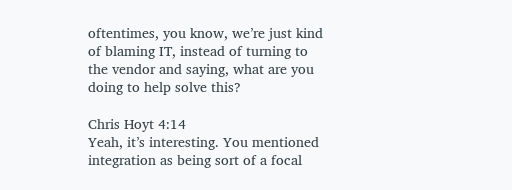oftentimes, you know, we’re just kind of blaming IT, instead of turning to the vendor and saying, what are you doing to help solve this?

Chris Hoyt 4:14
Yeah, it’s interesting. You mentioned integration as being sort of a focal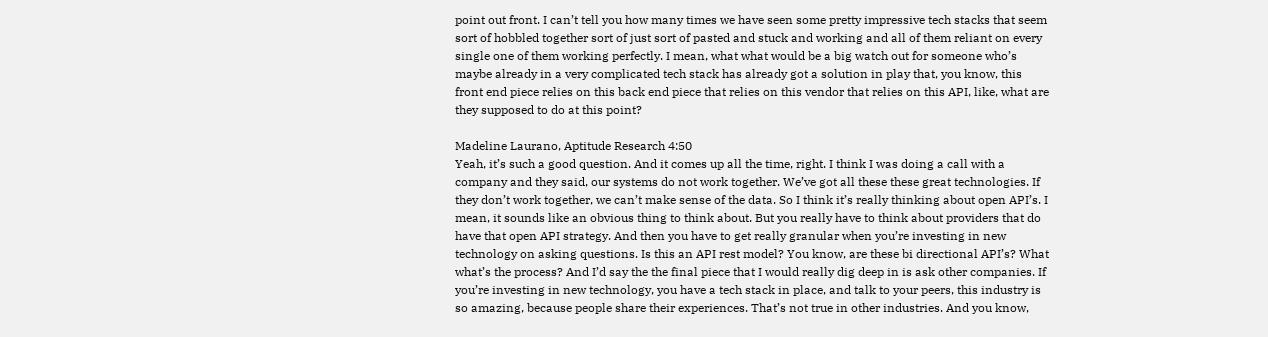point out front. I can’t tell you how many times we have seen some pretty impressive tech stacks that seem sort of hobbled together sort of just sort of pasted and stuck and working and all of them reliant on every single one of them working perfectly. I mean, what what would be a big watch out for someone who’s maybe already in a very complicated tech stack has already got a solution in play that, you know, this front end piece relies on this back end piece that relies on this vendor that relies on this API, like, what are they supposed to do at this point?

Madeline Laurano, Aptitude Research 4:50
Yeah, it’s such a good question. And it comes up all the time, right. I think I was doing a call with a company and they said, our systems do not work together. We’ve got all these these great technologies. If they don’t work together, we can’t make sense of the data. So I think it’s really thinking about open API’s. I mean, it sounds like an obvious thing to think about. But you really have to think about providers that do have that open API strategy. And then you have to get really granular when you’re investing in new technology on asking questions. Is this an API rest model? You know, are these bi directional API’s? What what’s the process? And I’d say the the final piece that I would really dig deep in is ask other companies. If you’re investing in new technology, you have a tech stack in place, and talk to your peers, this industry is so amazing, because people share their experiences. That’s not true in other industries. And you know,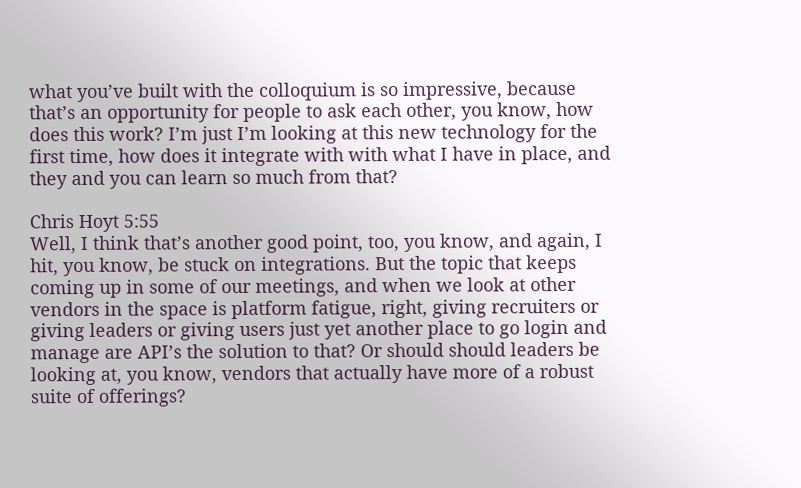what you’ve built with the colloquium is so impressive, because that’s an opportunity for people to ask each other, you know, how does this work? I’m just I’m looking at this new technology for the first time, how does it integrate with with what I have in place, and they and you can learn so much from that?

Chris Hoyt 5:55
Well, I think that’s another good point, too, you know, and again, I hit, you know, be stuck on integrations. But the topic that keeps coming up in some of our meetings, and when we look at other vendors in the space is platform fatigue, right, giving recruiters or giving leaders or giving users just yet another place to go login and manage are API’s the solution to that? Or should should leaders be looking at, you know, vendors that actually have more of a robust suite of offerings?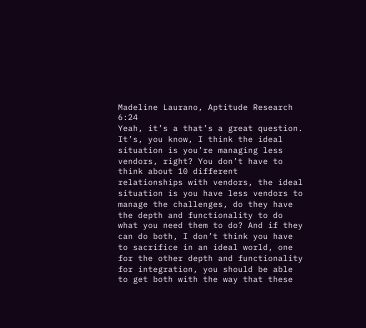Madeline Laurano, Aptitude Research 6:24
Yeah, it’s a that’s a great question. It’s, you know, I think the ideal situation is you’re managing less vendors, right? You don’t have to think about 10 different relationships with vendors, the ideal situation is you have less vendors to manage the challenges, do they have the depth and functionality to do what you need them to do? And if they can do both, I don’t think you have to sacrifice in an ideal world, one for the other depth and functionality for integration, you should be able to get both with the way that these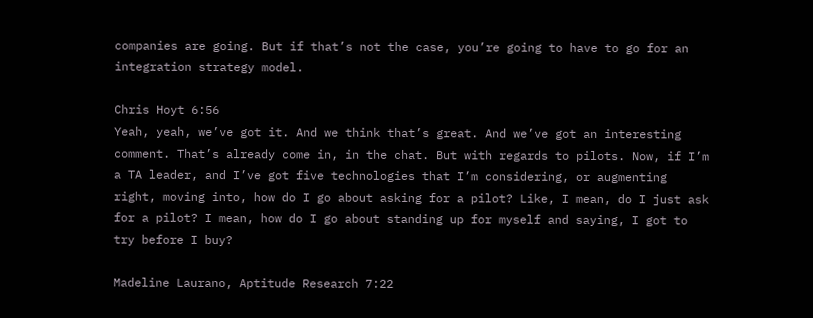companies are going. But if that’s not the case, you’re going to have to go for an integration strategy model.

Chris Hoyt 6:56
Yeah, yeah, we’ve got it. And we think that’s great. And we’ve got an interesting comment. That’s already come in, in the chat. But with regards to pilots. Now, if I’m a TA leader, and I’ve got five technologies that I’m considering, or augmenting right, moving into, how do I go about asking for a pilot? Like, I mean, do I just ask for a pilot? I mean, how do I go about standing up for myself and saying, I got to try before I buy?

Madeline Laurano, Aptitude Research 7:22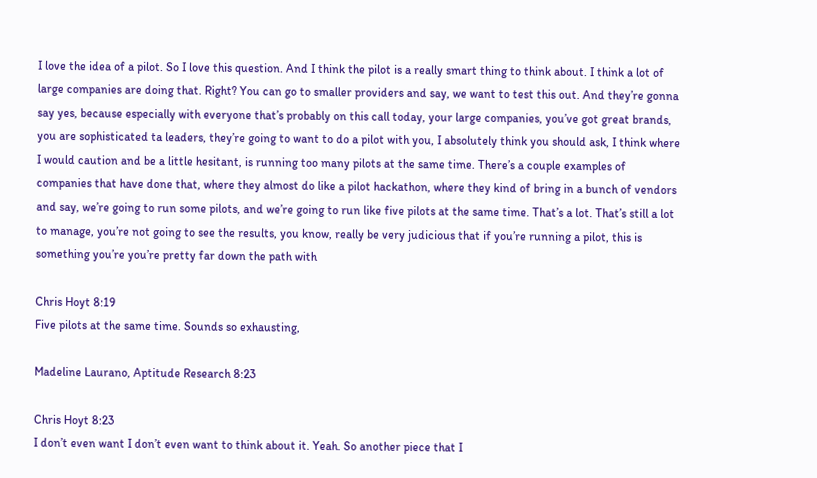I love the idea of a pilot. So I love this question. And I think the pilot is a really smart thing to think about. I think a lot of large companies are doing that. Right? You can go to smaller providers and say, we want to test this out. And they’re gonna say yes, because especially with everyone that’s probably on this call today, your large companies, you’ve got great brands, you are sophisticated ta leaders, they’re going to want to do a pilot with you, I absolutely think you should ask, I think where I would caution and be a little hesitant, is running too many pilots at the same time. There’s a couple examples of companies that have done that, where they almost do like a pilot hackathon, where they kind of bring in a bunch of vendors and say, we’re going to run some pilots, and we’re going to run like five pilots at the same time. That’s a lot. That’s still a lot to manage, you’re not going to see the results, you know, really be very judicious that if you’re running a pilot, this is something you’re you’re pretty far down the path with

Chris Hoyt 8:19
Five pilots at the same time. Sounds so exhausting,

Madeline Laurano, Aptitude Research 8:23

Chris Hoyt 8:23
I don’t even want I don’t even want to think about it. Yeah. So another piece that I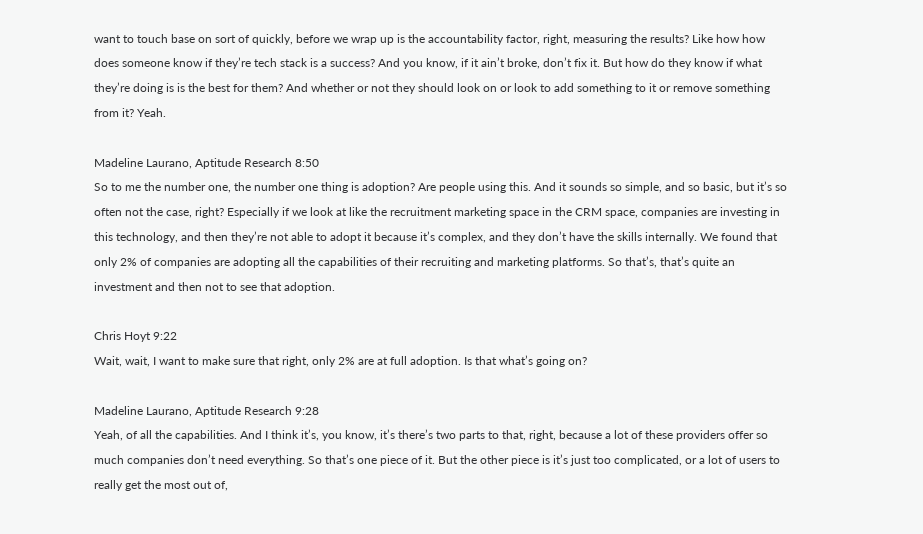want to touch base on sort of quickly, before we wrap up is the accountability factor, right, measuring the results? Like how how does someone know if they’re tech stack is a success? And you know, if it ain’t broke, don’t fix it. But how do they know if what they’re doing is is the best for them? And whether or not they should look on or look to add something to it or remove something from it? Yeah.

Madeline Laurano, Aptitude Research 8:50
So to me the number one, the number one thing is adoption? Are people using this. And it sounds so simple, and so basic, but it’s so often not the case, right? Especially if we look at like the recruitment marketing space in the CRM space, companies are investing in this technology, and then they’re not able to adopt it because it’s complex, and they don’t have the skills internally. We found that only 2% of companies are adopting all the capabilities of their recruiting and marketing platforms. So that’s, that’s quite an investment and then not to see that adoption.

Chris Hoyt 9:22
Wait, wait, I want to make sure that right, only 2% are at full adoption. Is that what’s going on?

Madeline Laurano, Aptitude Research 9:28
Yeah, of all the capabilities. And I think it’s, you know, it’s there’s two parts to that, right, because a lot of these providers offer so much companies don’t need everything. So that’s one piece of it. But the other piece is it’s just too complicated, or a lot of users to really get the most out of,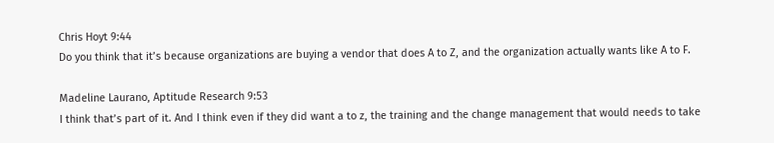Chris Hoyt 9:44
Do you think that it’s because organizations are buying a vendor that does A to Z, and the organization actually wants like A to F.

Madeline Laurano, Aptitude Research 9:53
I think that’s part of it. And I think even if they did want a to z, the training and the change management that would needs to take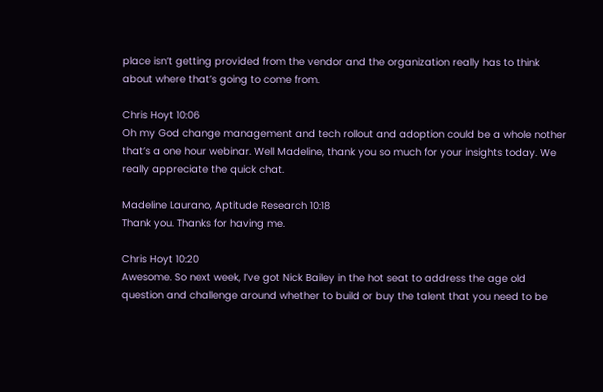place isn’t getting provided from the vendor and the organization really has to think about where that’s going to come from.

Chris Hoyt 10:06
Oh my God change management and tech rollout and adoption could be a whole nother that’s a one hour webinar. Well Madeline, thank you so much for your insights today. We really appreciate the quick chat.

Madeline Laurano, Aptitude Research 10:18
Thank you. Thanks for having me.

Chris Hoyt 10:20
Awesome. So next week, I’ve got Nick Bailey in the hot seat to address the age old question and challenge around whether to build or buy the talent that you need to be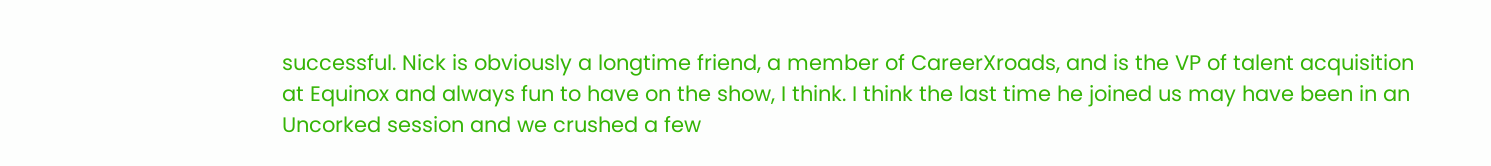successful. Nick is obviously a longtime friend, a member of CareerXroads, and is the VP of talent acquisition at Equinox and always fun to have on the show, I think. I think the last time he joined us may have been in an Uncorked session and we crushed a few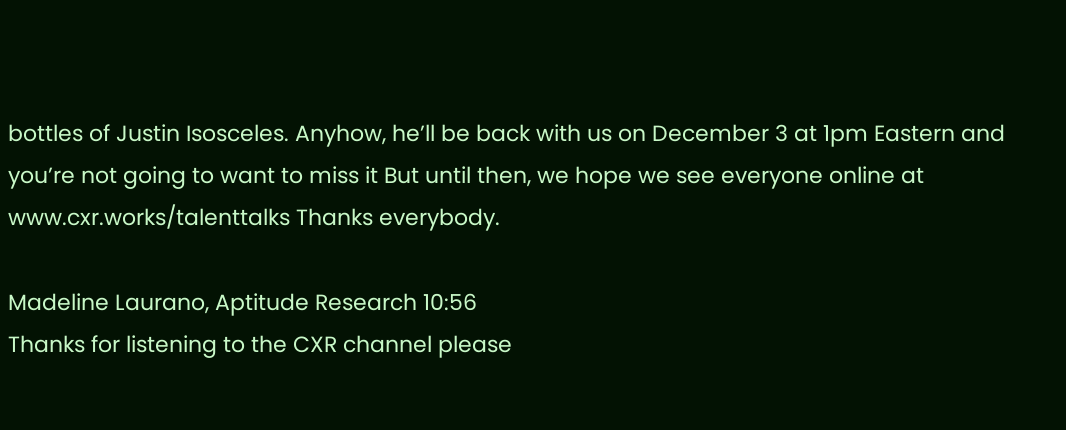bottles of Justin Isosceles. Anyhow, he’ll be back with us on December 3 at 1pm Eastern and you’re not going to want to miss it But until then, we hope we see everyone online at www.cxr.works/talenttalks Thanks everybody.

Madeline Laurano, Aptitude Research 10:56
Thanks for listening to the CXR channel please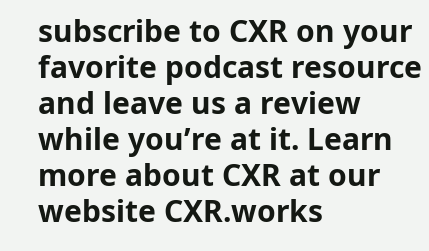subscribe to CXR on your favorite podcast resource and leave us a review while you’re at it. Learn more about CXR at our website CXR.works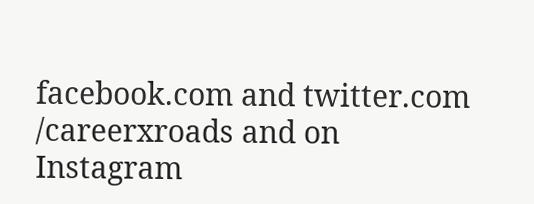facebook.com and twitter.com /careerxroads and on Instagram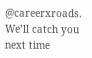@careerxroads. We’ll catch you next time